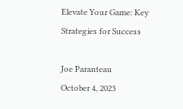Elevate Your Game: Key Strategies for Success

Joe Paranteau
October 4, 2023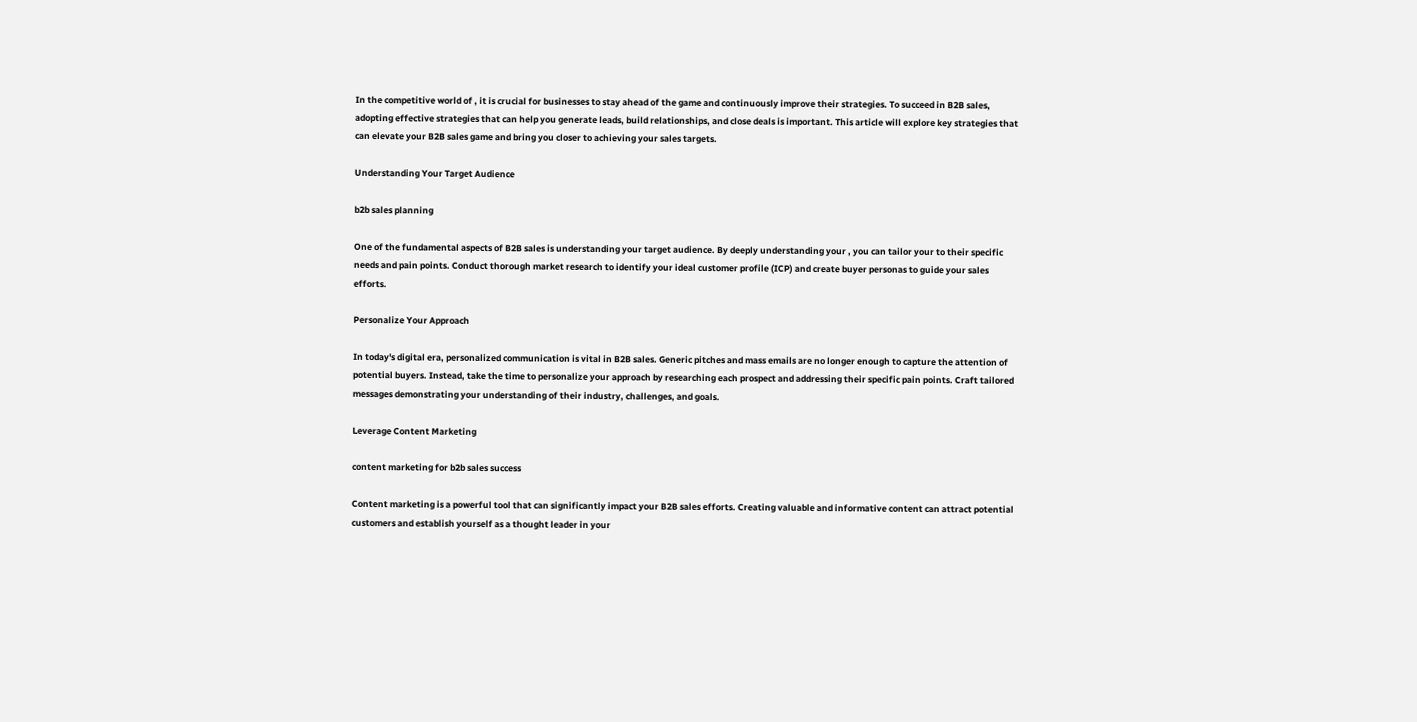In the competitive world of , it is crucial for businesses to stay ahead of the game and continuously improve their strategies. To succeed in B2B sales, adopting effective strategies that can help you generate leads, build relationships, and close deals is important. This article will explore key strategies that can elevate your B2B sales game and bring you closer to achieving your sales targets.

Understanding Your Target Audience

b2b sales planning

One of the fundamental aspects of B2B sales is understanding your target audience. By deeply understanding your , you can tailor your to their specific needs and pain points. Conduct thorough market research to identify your ideal customer profile (ICP) and create buyer personas to guide your sales efforts.

Personalize Your Approach

In today's digital era, personalized communication is vital in B2B sales. Generic pitches and mass emails are no longer enough to capture the attention of potential buyers. Instead, take the time to personalize your approach by researching each prospect and addressing their specific pain points. Craft tailored messages demonstrating your understanding of their industry, challenges, and goals.

Leverage Content Marketing

content marketing for b2b sales success

Content marketing is a powerful tool that can significantly impact your B2B sales efforts. Creating valuable and informative content can attract potential customers and establish yourself as a thought leader in your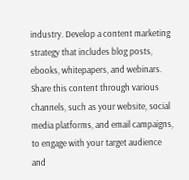industry. Develop a content marketing strategy that includes blog posts, ebooks, whitepapers, and webinars. Share this content through various channels, such as your website, social media platforms, and email campaigns, to engage with your target audience and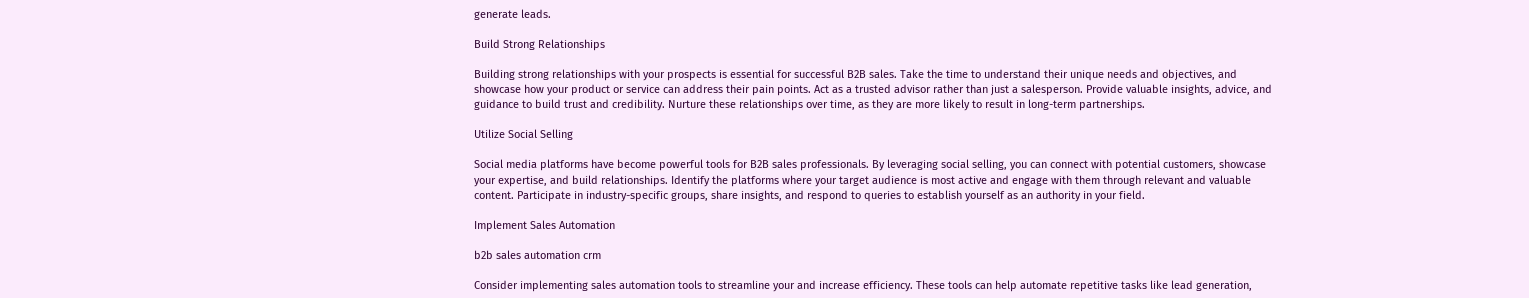generate leads.

Build Strong Relationships

Building strong relationships with your prospects is essential for successful B2B sales. Take the time to understand their unique needs and objectives, and showcase how your product or service can address their pain points. Act as a trusted advisor rather than just a salesperson. Provide valuable insights, advice, and guidance to build trust and credibility. Nurture these relationships over time, as they are more likely to result in long-term partnerships.

Utilize Social Selling

Social media platforms have become powerful tools for B2B sales professionals. By leveraging social selling, you can connect with potential customers, showcase your expertise, and build relationships. Identify the platforms where your target audience is most active and engage with them through relevant and valuable content. Participate in industry-specific groups, share insights, and respond to queries to establish yourself as an authority in your field.

Implement Sales Automation

b2b sales automation crm

Consider implementing sales automation tools to streamline your and increase efficiency. These tools can help automate repetitive tasks like lead generation,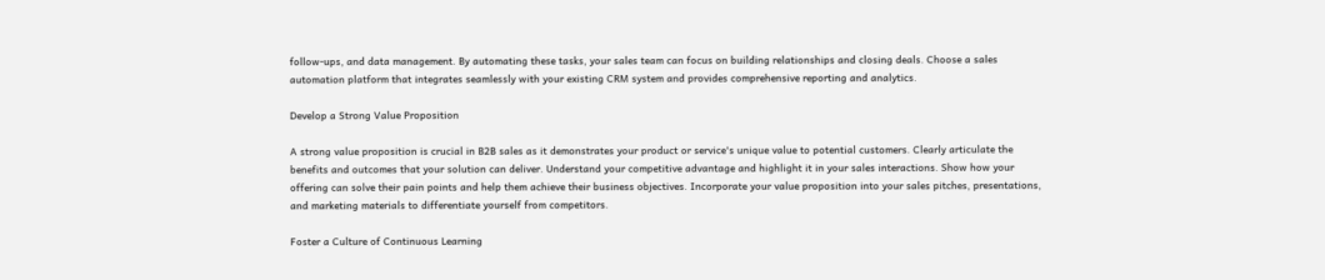follow-ups, and data management. By automating these tasks, your sales team can focus on building relationships and closing deals. Choose a sales automation platform that integrates seamlessly with your existing CRM system and provides comprehensive reporting and analytics.

Develop a Strong Value Proposition

A strong value proposition is crucial in B2B sales as it demonstrates your product or service's unique value to potential customers. Clearly articulate the benefits and outcomes that your solution can deliver. Understand your competitive advantage and highlight it in your sales interactions. Show how your offering can solve their pain points and help them achieve their business objectives. Incorporate your value proposition into your sales pitches, presentations, and marketing materials to differentiate yourself from competitors.

Foster a Culture of Continuous Learning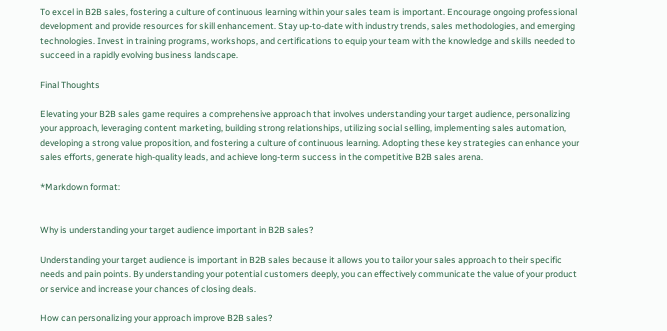To excel in B2B sales, fostering a culture of continuous learning within your sales team is important. Encourage ongoing professional development and provide resources for skill enhancement. Stay up-to-date with industry trends, sales methodologies, and emerging technologies. Invest in training programs, workshops, and certifications to equip your team with the knowledge and skills needed to succeed in a rapidly evolving business landscape.

Final Thoughts

Elevating your B2B sales game requires a comprehensive approach that involves understanding your target audience, personalizing your approach, leveraging content marketing, building strong relationships, utilizing social selling, implementing sales automation, developing a strong value proposition, and fostering a culture of continuous learning. Adopting these key strategies can enhance your sales efforts, generate high-quality leads, and achieve long-term success in the competitive B2B sales arena.

*Markdown format:


Why is understanding your target audience important in B2B sales?

Understanding your target audience is important in B2B sales because it allows you to tailor your sales approach to their specific needs and pain points. By understanding your potential customers deeply, you can effectively communicate the value of your product or service and increase your chances of closing deals.

How can personalizing your approach improve B2B sales?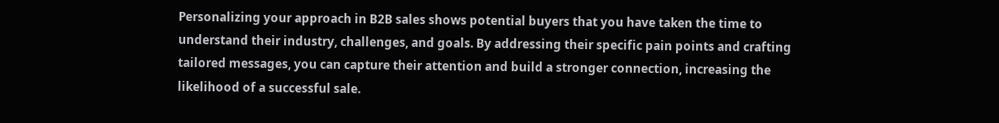Personalizing your approach in B2B sales shows potential buyers that you have taken the time to understand their industry, challenges, and goals. By addressing their specific pain points and crafting tailored messages, you can capture their attention and build a stronger connection, increasing the likelihood of a successful sale.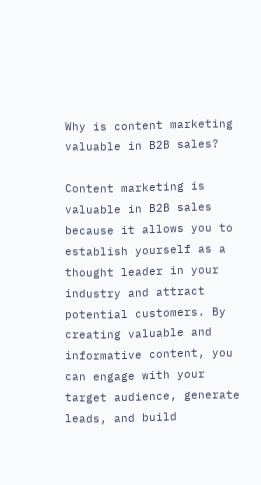Why is content marketing valuable in B2B sales?

Content marketing is valuable in B2B sales because it allows you to establish yourself as a thought leader in your industry and attract potential customers. By creating valuable and informative content, you can engage with your target audience, generate leads, and build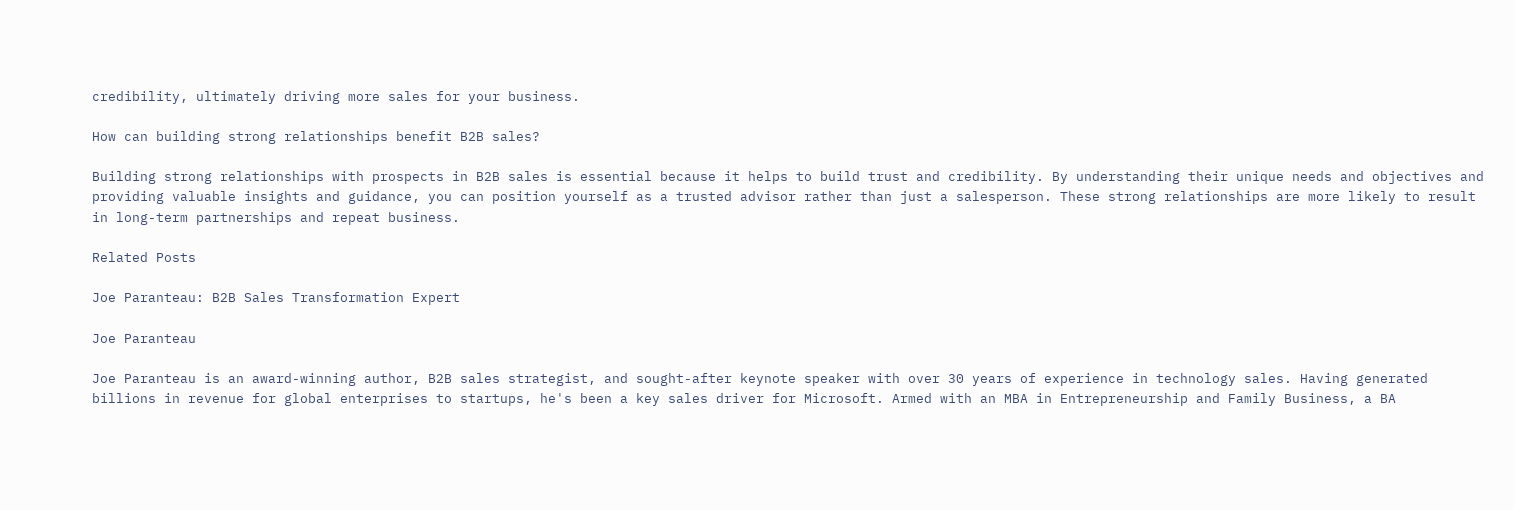credibility, ultimately driving more sales for your business.

How can building strong relationships benefit B2B sales?

Building strong relationships with prospects in B2B sales is essential because it helps to build trust and credibility. By understanding their unique needs and objectives and providing valuable insights and guidance, you can position yourself as a trusted advisor rather than just a salesperson. These strong relationships are more likely to result in long-term partnerships and repeat business.

Related Posts

Joe Paranteau: B2B Sales Transformation Expert

Joe Paranteau

Joe Paranteau is an award-winning author, B2B sales strategist, and sought-after keynote speaker with over 30 years of experience in technology sales. Having generated billions in revenue for global enterprises to startups, he's been a key sales driver for Microsoft. Armed with an MBA in Entrepreneurship and Family Business, a BA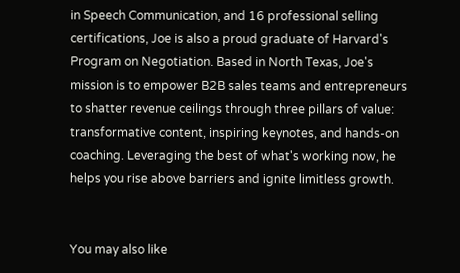in Speech Communication, and 16 professional selling certifications, Joe is also a proud graduate of Harvard's Program on Negotiation. Based in North Texas, Joe's mission is to empower B2B sales teams and entrepreneurs to shatter revenue ceilings through three pillars of value: transformative content, inspiring keynotes, and hands-on coaching. Leveraging the best of what's working now, he helps you rise above barriers and ignite limitless growth.


You may also like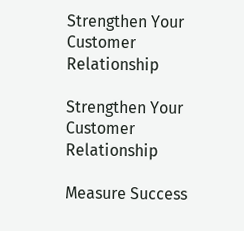Strengthen Your Customer Relationship

Strengthen Your Customer Relationship

Measure Success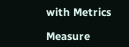with Metrics

Measure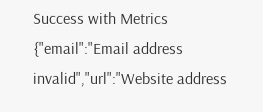Success with Metrics
{"email":"Email address invalid","url":"Website address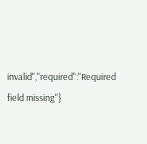invalid","required":"Required field missing"}